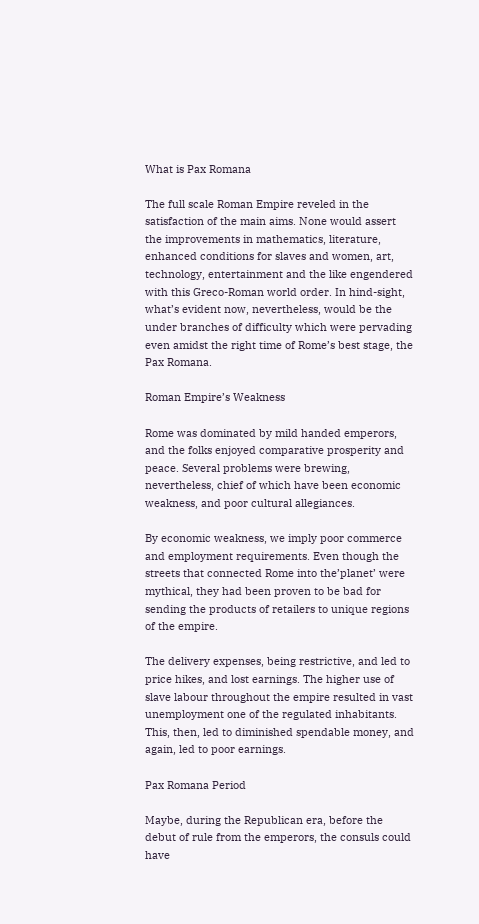What is Pax Romana

The full scale Roman Empire reveled in the satisfaction of the main aims. None would assert the improvements in mathematics, literature, enhanced conditions for slaves and women, art, technology, entertainment and the like engendered with this Greco-Roman world order. In hind-sight, what’s evident now, nevertheless, would be the under branches of difficulty which were pervading even amidst the right time of Rome’s best stage, the Pax Romana.

Roman Empire’s Weakness

Rome was dominated by mild handed emperors, and the folks enjoyed comparative prosperity and peace. Several problems were brewing, nevertheless, chief of which have been economic weakness, and poor cultural allegiances.

By economic weakness, we imply poor commerce and employment requirements. Even though the streets that connected Rome into the’planet’ were mythical, they had been proven to be bad for sending the products of retailers to unique regions of the empire.

The delivery expenses, being restrictive, and led to price hikes, and lost earnings. The higher use of slave labour throughout the empire resulted in vast unemployment one of the regulated inhabitants. This, then, led to diminished spendable money, and again, led to poor earnings.

Pax Romana Period

Maybe, during the Republican era, before the debut of rule from the emperors, the consuls could have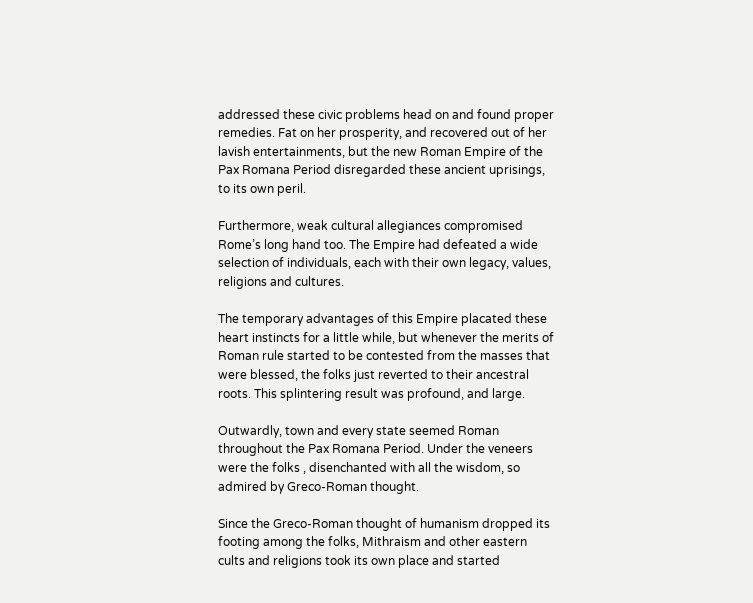addressed these civic problems head on and found proper remedies. Fat on her prosperity, and recovered out of her lavish entertainments, but the new Roman Empire of the Pax Romana Period disregarded these ancient uprisings, to its own peril.

Furthermore, weak cultural allegiances compromised Rome’s long hand too. The Empire had defeated a wide selection of individuals, each with their own legacy, values, religions and cultures.

The temporary advantages of this Empire placated these heart instincts for a little while, but whenever the merits of Roman rule started to be contested from the masses that were blessed, the folks just reverted to their ancestral roots. This splintering result was profound, and large.

Outwardly, town and every state seemed Roman throughout the Pax Romana Period. Under the veneers were the folks , disenchanted with all the wisdom, so admired by Greco-Roman thought.

Since the Greco-Roman thought of humanism dropped its footing among the folks, Mithraism and other eastern cults and religions took its own place and started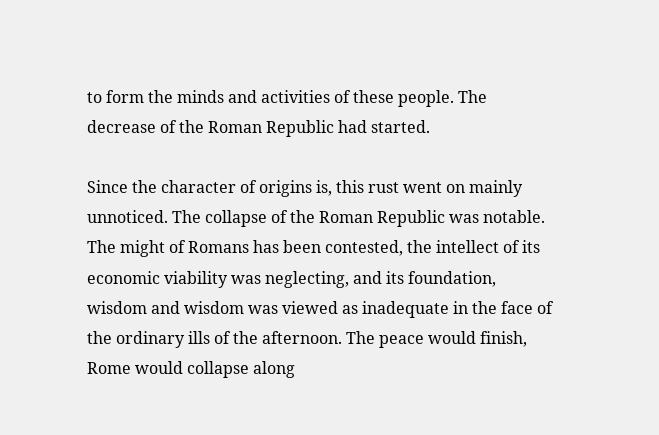to form the minds and activities of these people. The decrease of the Roman Republic had started.

Since the character of origins is, this rust went on mainly unnoticed. The collapse of the Roman Republic was notable. The might of Romans has been contested, the intellect of its economic viability was neglecting, and its foundation, wisdom and wisdom was viewed as inadequate in the face of the ordinary ills of the afternoon. The peace would finish, Rome would collapse along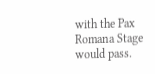with the Pax Romana Stage would pass.